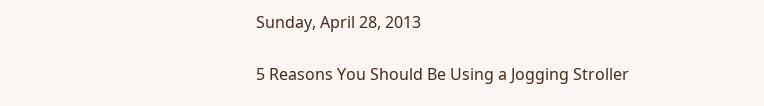Sunday, April 28, 2013

5 Reasons You Should Be Using a Jogging Stroller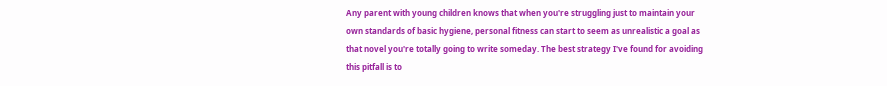Any parent with young children knows that when you're struggling just to maintain your own standards of basic hygiene, personal fitness can start to seem as unrealistic a goal as that novel you're totally going to write someday. The best strategy I've found for avoiding this pitfall is to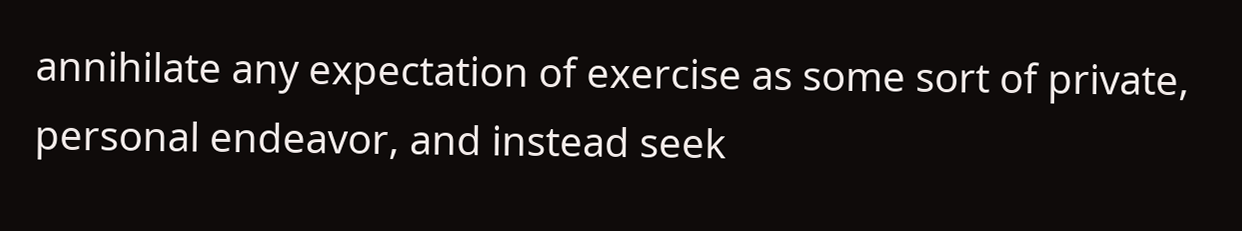annihilate any expectation of exercise as some sort of private, personal endeavor, and instead seek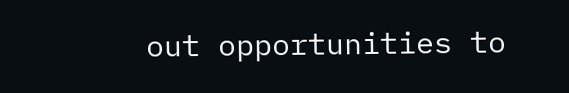out opportunities to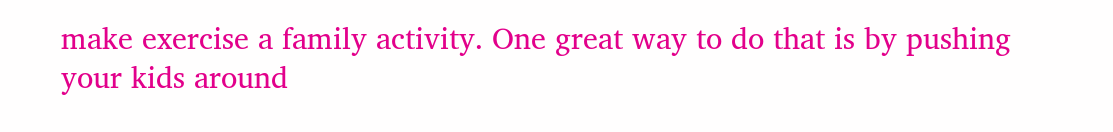make exercise a family activity. One great way to do that is by pushing your kids around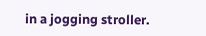in a jogging stroller.